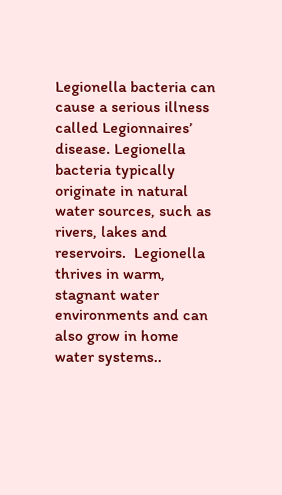Legionella bacteria can cause a serious illness called Legionnaires’ disease. Legionella bacteria typically originate in natural water sources, such as rivers, lakes and reservoirs.  Legionella thrives in warm, stagnant water environments and can also grow in home water systems..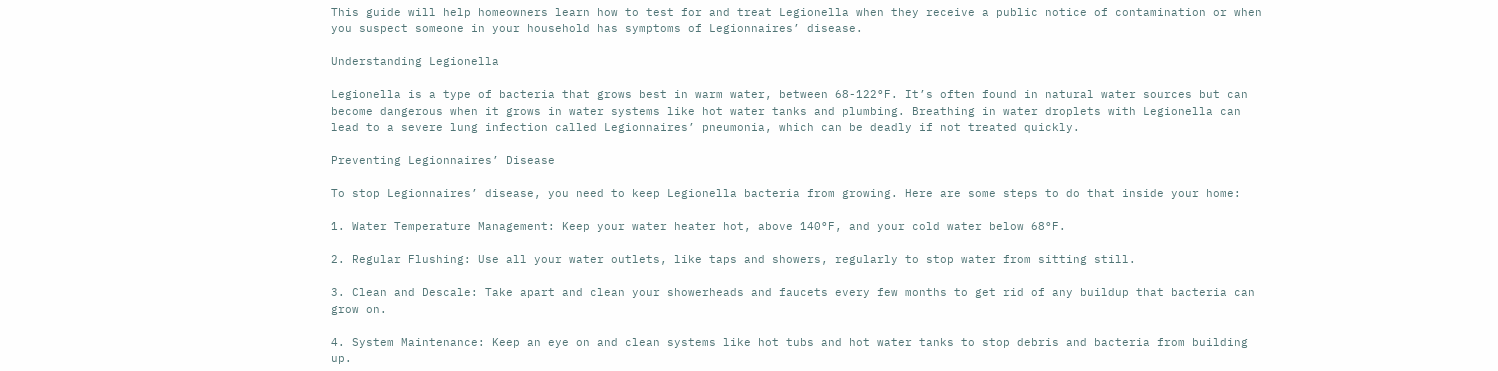This guide will help homeowners learn how to test for and treat Legionella when they receive a public notice of contamination or when you suspect someone in your household has symptoms of Legionnaires’ disease.

Understanding Legionella

Legionella is a type of bacteria that grows best in warm water, between 68-122°F. It’s often found in natural water sources but can become dangerous when it grows in water systems like hot water tanks and plumbing. Breathing in water droplets with Legionella can lead to a severe lung infection called Legionnaires’ pneumonia, which can be deadly if not treated quickly.

Preventing Legionnaires’ Disease

To stop Legionnaires’ disease, you need to keep Legionella bacteria from growing. Here are some steps to do that inside your home:

1. Water Temperature Management: Keep your water heater hot, above 140°F, and your cold water below 68°F.

2. Regular Flushing: Use all your water outlets, like taps and showers, regularly to stop water from sitting still.

3. Clean and Descale: Take apart and clean your showerheads and faucets every few months to get rid of any buildup that bacteria can grow on.

4. System Maintenance: Keep an eye on and clean systems like hot tubs and hot water tanks to stop debris and bacteria from building up.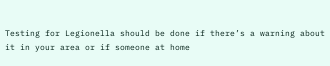Testing for Legionella should be done if there’s a warning about it in your area or if someone at home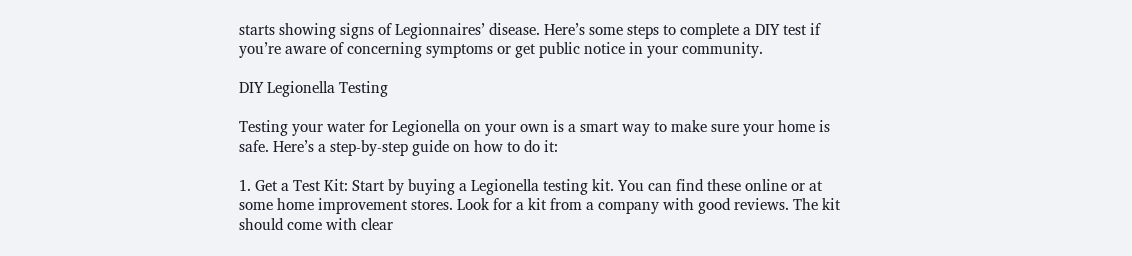starts showing signs of Legionnaires’ disease. Here’s some steps to complete a DIY test if you’re aware of concerning symptoms or get public notice in your community.

DIY Legionella Testing

Testing your water for Legionella on your own is a smart way to make sure your home is safe. Here’s a step-by-step guide on how to do it:

1. Get a Test Kit: Start by buying a Legionella testing kit. You can find these online or at some home improvement stores. Look for a kit from a company with good reviews. The kit should come with clear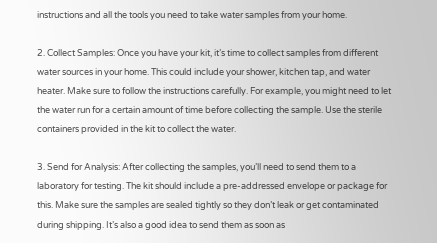instructions and all the tools you need to take water samples from your home.

2. Collect Samples: Once you have your kit, it’s time to collect samples from different water sources in your home. This could include your shower, kitchen tap, and water heater. Make sure to follow the instructions carefully. For example, you might need to let the water run for a certain amount of time before collecting the sample. Use the sterile containers provided in the kit to collect the water.

3. Send for Analysis: After collecting the samples, you’ll need to send them to a laboratory for testing. The kit should include a pre-addressed envelope or package for this. Make sure the samples are sealed tightly so they don’t leak or get contaminated during shipping. It’s also a good idea to send them as soon as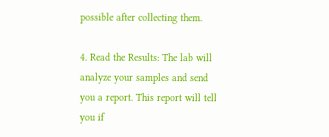possible after collecting them.

4. Read the Results: The lab will analyze your samples and send you a report. This report will tell you if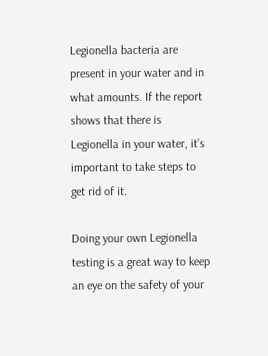Legionella bacteria are present in your water and in what amounts. If the report shows that there is Legionella in your water, it’s important to take steps to get rid of it.

Doing your own Legionella testing is a great way to keep an eye on the safety of your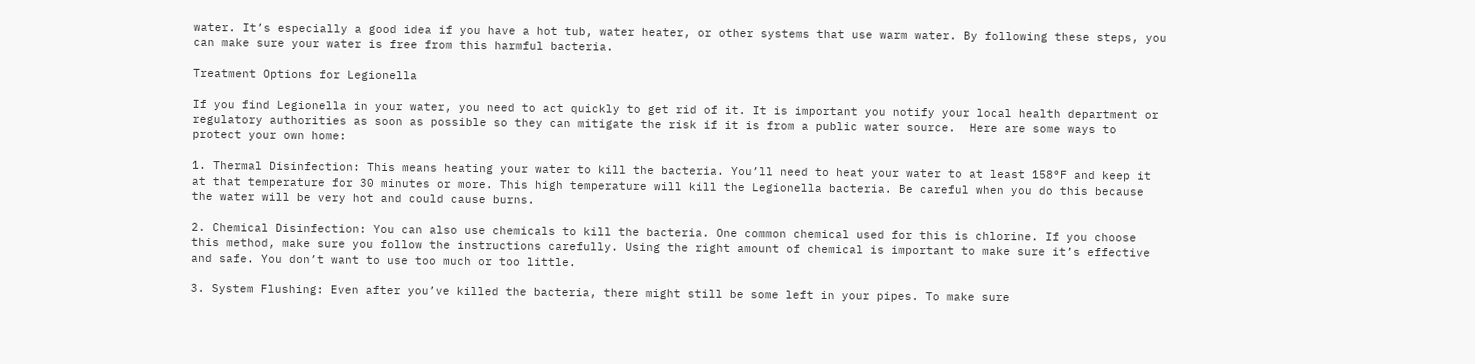water. It’s especially a good idea if you have a hot tub, water heater, or other systems that use warm water. By following these steps, you can make sure your water is free from this harmful bacteria.

Treatment Options for Legionella

If you find Legionella in your water, you need to act quickly to get rid of it. It is important you notify your local health department or regulatory authorities as soon as possible so they can mitigate the risk if it is from a public water source.  Here are some ways to protect your own home:

1. Thermal Disinfection: This means heating your water to kill the bacteria. You’ll need to heat your water to at least 158°F and keep it at that temperature for 30 minutes or more. This high temperature will kill the Legionella bacteria. Be careful when you do this because the water will be very hot and could cause burns.

2. Chemical Disinfection: You can also use chemicals to kill the bacteria. One common chemical used for this is chlorine. If you choose this method, make sure you follow the instructions carefully. Using the right amount of chemical is important to make sure it’s effective and safe. You don’t want to use too much or too little.

3. System Flushing: Even after you’ve killed the bacteria, there might still be some left in your pipes. To make sure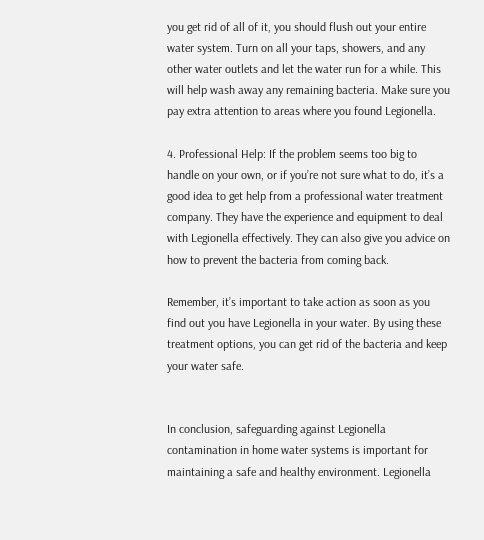you get rid of all of it, you should flush out your entire water system. Turn on all your taps, showers, and any other water outlets and let the water run for a while. This will help wash away any remaining bacteria. Make sure you pay extra attention to areas where you found Legionella.

4. Professional Help: If the problem seems too big to handle on your own, or if you’re not sure what to do, it’s a good idea to get help from a professional water treatment company. They have the experience and equipment to deal with Legionella effectively. They can also give you advice on how to prevent the bacteria from coming back.

Remember, it’s important to take action as soon as you find out you have Legionella in your water. By using these treatment options, you can get rid of the bacteria and keep your water safe.


In conclusion, safeguarding against Legionella contamination in home water systems is important for maintaining a safe and healthy environment. Legionella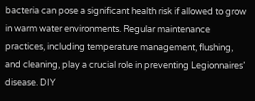bacteria can pose a significant health risk if allowed to grow in warm water environments. Regular maintenance practices, including temperature management, flushing, and cleaning, play a crucial role in preventing Legionnaires’ disease. DIY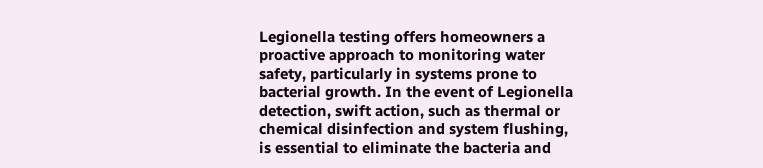Legionella testing offers homeowners a proactive approach to monitoring water safety, particularly in systems prone to bacterial growth. In the event of Legionella detection, swift action, such as thermal or chemical disinfection and system flushing, is essential to eliminate the bacteria and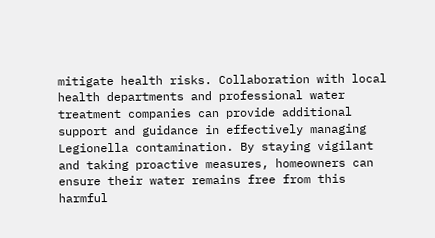mitigate health risks. Collaboration with local health departments and professional water treatment companies can provide additional support and guidance in effectively managing Legionella contamination. By staying vigilant and taking proactive measures, homeowners can ensure their water remains free from this harmful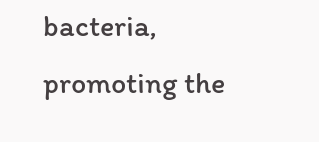bacteria, promoting the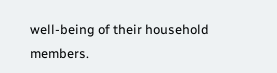well-being of their household members.